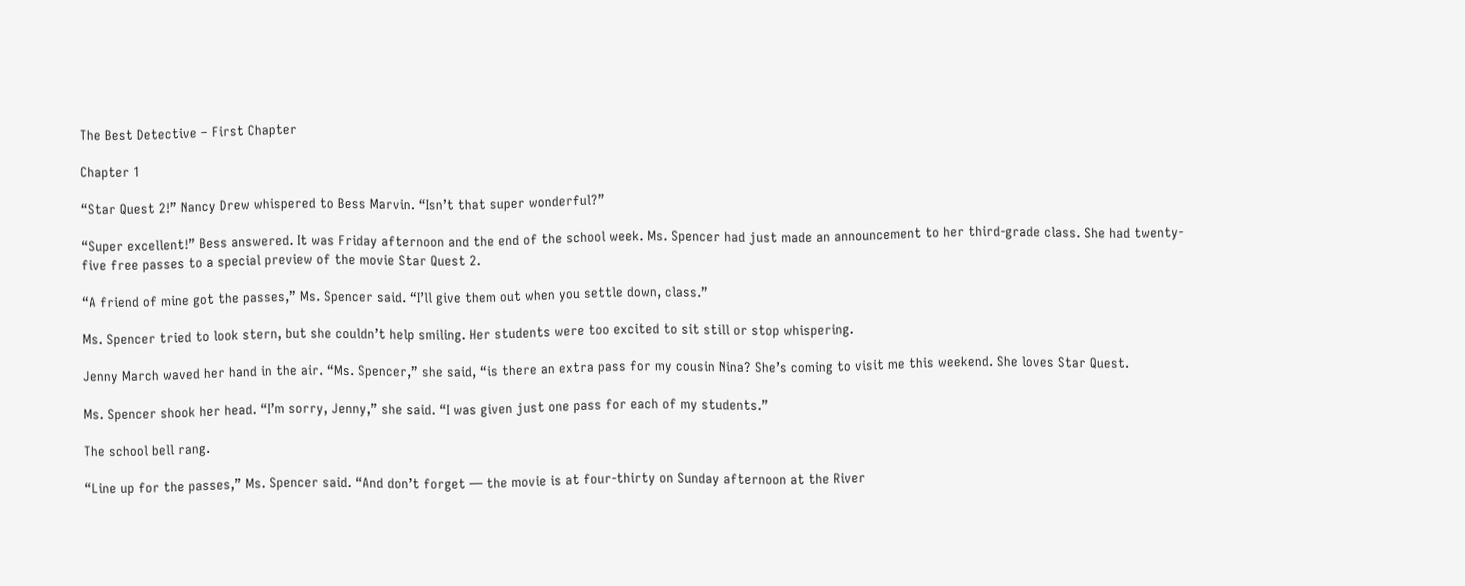The Best Detective – First Chapter

Chapter 1

“Star Quest 2!” Nancy Drew whispered to Bess Marvin. “Isn’t that super wonderful?”

“Super excellent!” Bess answered. It was Friday afternoon and the end of the school week. Ms. Spencer had just made an announcement to her third-grade class. She had twenty-five free passes to a special preview of the movie Star Quest 2.

“A friend of mine got the passes,” Ms. Spencer said. “I’ll give them out when you settle down, class.”

Ms. Spencer tried to look stern, but she couldn’t help smiling. Her students were too excited to sit still or stop whispering.

Jenny March waved her hand in the air. “Ms. Spencer,” she said, “is there an extra pass for my cousin Nina? She’s coming to visit me this weekend. She loves Star Quest.

Ms. Spencer shook her head. “I’m sorry, Jenny,” she said. “I was given just one pass for each of my students.”

The school bell rang.

“Line up for the passes,” Ms. Spencer said. “And don’t forget — the movie is at four-thirty on Sunday afternoon at the River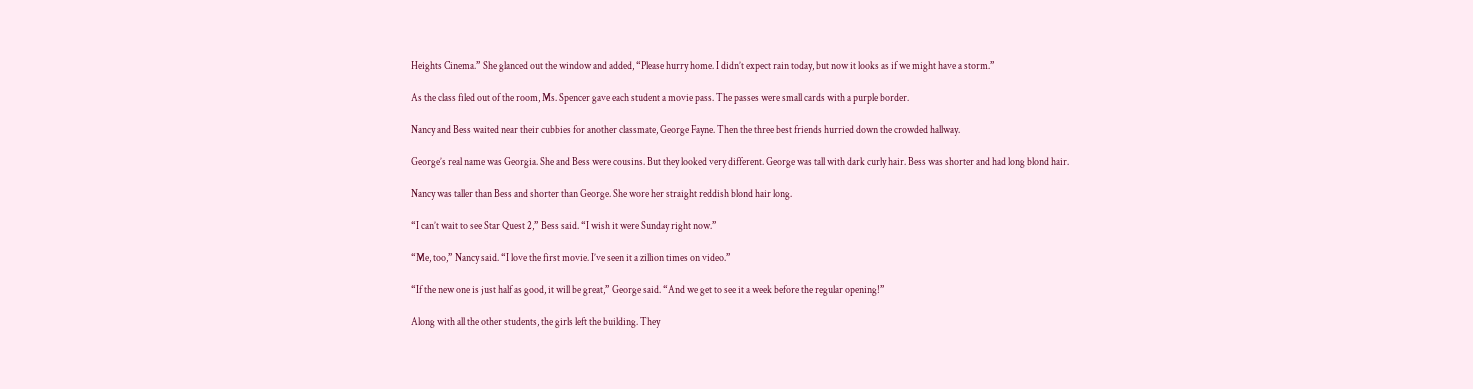Heights Cinema.” She glanced out the window and added, “Please hurry home. I didn’t expect rain today, but now it looks as if we might have a storm.”

As the class filed out of the room, Ms. Spencer gave each student a movie pass. The passes were small cards with a purple border.

Nancy and Bess waited near their cubbies for another classmate, George Fayne. Then the three best friends hurried down the crowded hallway.

George’s real name was Georgia. She and Bess were cousins. But they looked very different. George was tall with dark curly hair. Bess was shorter and had long blond hair.

Nancy was taller than Bess and shorter than George. She wore her straight reddish blond hair long.

“I can’t wait to see Star Quest 2,” Bess said. “I wish it were Sunday right now.”

“Me, too,” Nancy said. “I love the first movie. I’ve seen it a zillion times on video.”

“If the new one is just half as good, it will be great,” George said. “And we get to see it a week before the regular opening!”

Along with all the other students, the girls left the building. They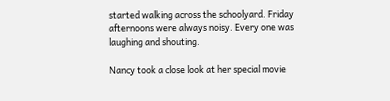started walking across the schoolyard. Friday afternoons were always noisy. Every one was laughing and shouting.

Nancy took a close look at her special movie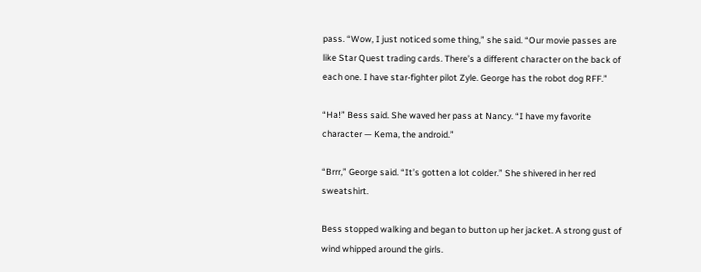pass. “Wow, I just noticed some thing,” she said. “Our movie passes are like Star Quest trading cards. There’s a different character on the back of each one. I have star-fighter pilot Zyle. George has the robot dog RFF.”

“Ha!” Bess said. She waved her pass at Nancy. “I have my favorite character — Kema, the android.”

“Brrr,” George said. “It’s gotten a lot colder.” She shivered in her red sweatshirt.

Bess stopped walking and began to button up her jacket. A strong gust of wind whipped around the girls.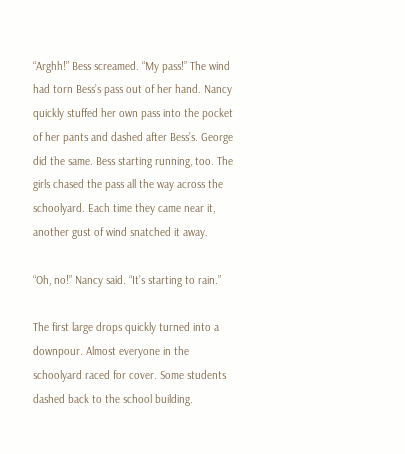“Arghh!” Bess screamed. “My pass!” The wind had torn Bess’s pass out of her hand. Nancy quickly stuffed her own pass into the pocket of her pants and dashed after Bess’s. George did the same. Bess starting running, too. The girls chased the pass all the way across the schoolyard. Each time they came near it, another gust of wind snatched it away.

“Oh, no!” Nancy said. “It’s starting to rain.”

The first large drops quickly turned into a downpour. Almost everyone in the schoolyard raced for cover. Some students dashed back to the school building.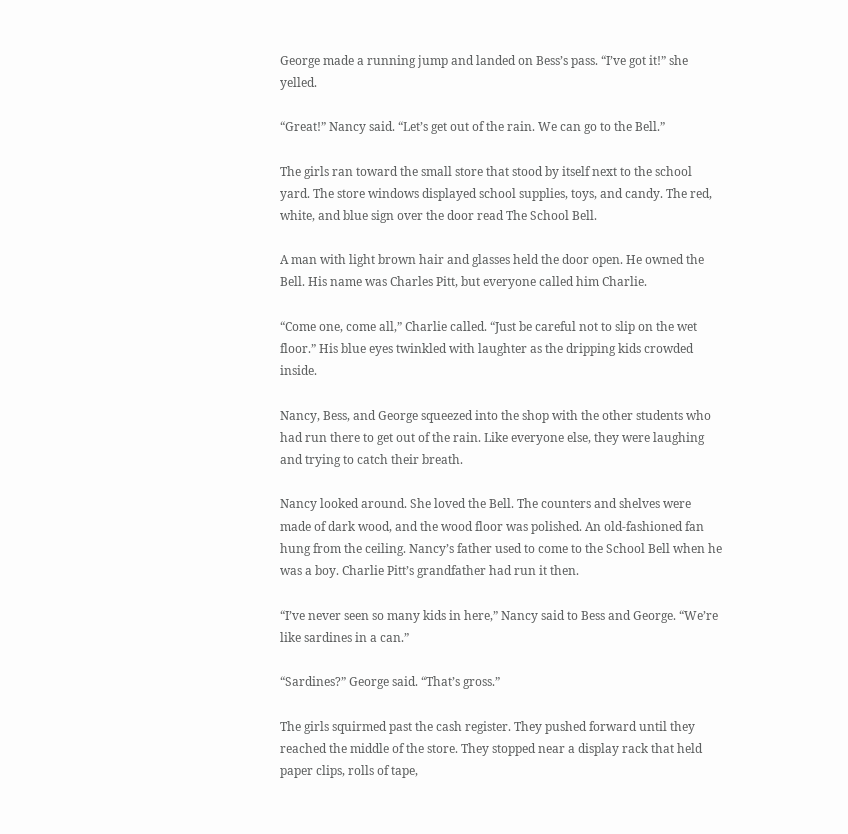George made a running jump and landed on Bess’s pass. “I’ve got it!” she yelled.

“Great!” Nancy said. “Let’s get out of the rain. We can go to the Bell.”

The girls ran toward the small store that stood by itself next to the school yard. The store windows displayed school supplies, toys, and candy. The red, white, and blue sign over the door read The School Bell.

A man with light brown hair and glasses held the door open. He owned the Bell. His name was Charles Pitt, but everyone called him Charlie.

“Come one, come all,” Charlie called. “Just be careful not to slip on the wet floor.” His blue eyes twinkled with laughter as the dripping kids crowded inside.

Nancy, Bess, and George squeezed into the shop with the other students who had run there to get out of the rain. Like everyone else, they were laughing and trying to catch their breath.

Nancy looked around. She loved the Bell. The counters and shelves were made of dark wood, and the wood floor was polished. An old-fashioned fan hung from the ceiling. Nancy’s father used to come to the School Bell when he was a boy. Charlie Pitt’s grandfather had run it then.

“I’ve never seen so many kids in here,” Nancy said to Bess and George. “We’re like sardines in a can.”

“Sardines?” George said. “That’s gross.”

The girls squirmed past the cash register. They pushed forward until they reached the middle of the store. They stopped near a display rack that held paper clips, rolls of tape,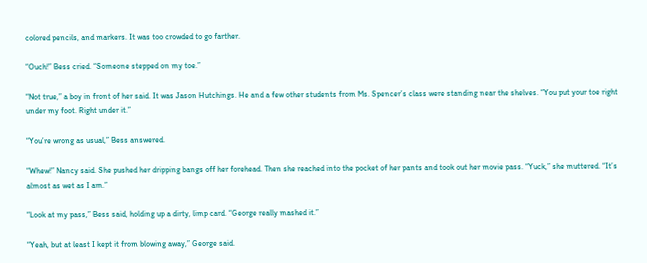colored pencils, and markers. It was too crowded to go farther.

“Ouch!” Bess cried. “Someone stepped on my toe.”

“Not true,” a boy in front of her said. It was Jason Hutchings. He and a few other students from Ms. Spencer’s class were standing near the shelves. “You put your toe right under my foot. Right under it.”

“You’re wrong as usual,” Bess answered.

“Whew!” Nancy said. She pushed her dripping bangs off her forehead. Then she reached into the pocket of her pants and took out her movie pass. “Yuck,” she muttered. “It’s almost as wet as I am.”

“Look at my pass,” Bess said, holding up a dirty, limp card. “George really mashed it.”

“Yeah, but at least I kept it from blowing away,” George said.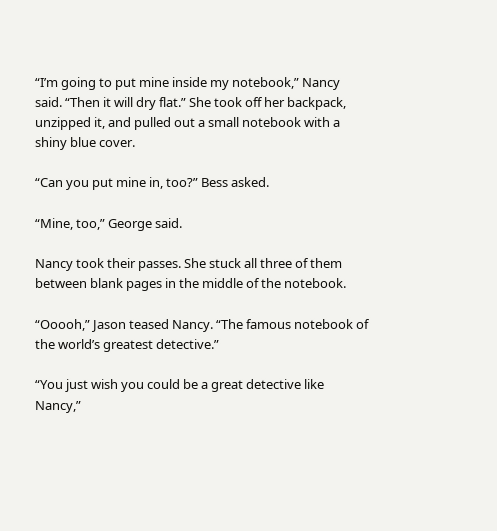“I’m going to put mine inside my notebook,” Nancy said. “Then it will dry flat.” She took off her backpack, unzipped it, and pulled out a small notebook with a shiny blue cover.

“Can you put mine in, too?” Bess asked.

“Mine, too,” George said.

Nancy took their passes. She stuck all three of them between blank pages in the middle of the notebook.

“Ooooh,” Jason teased Nancy. “The famous notebook of the world’s greatest detective.”

“You just wish you could be a great detective like Nancy,”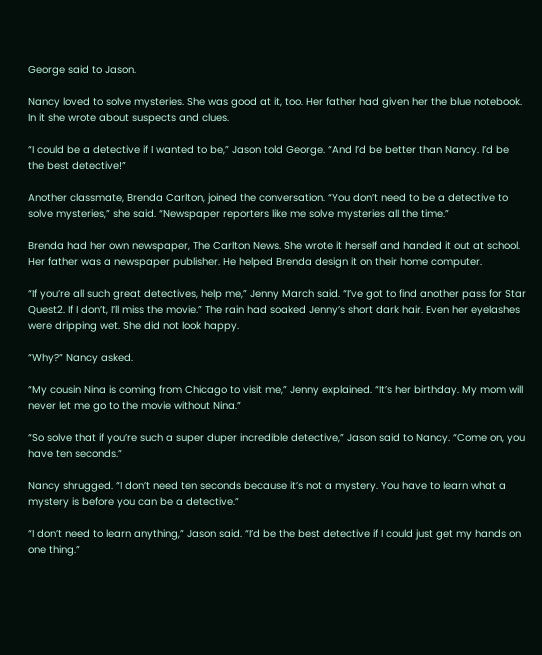George said to Jason.

Nancy loved to solve mysteries. She was good at it, too. Her father had given her the blue notebook. In it she wrote about suspects and clues.

“I could be a detective if I wanted to be,” Jason told George. “And I’d be better than Nancy. I’d be the best detective!”

Another classmate, Brenda Carlton, joined the conversation. “You don’t need to be a detective to solve mysteries,” she said. “Newspaper reporters like me solve mysteries all the time.”

Brenda had her own newspaper, The Carlton News. She wrote it herself and handed it out at school. Her father was a newspaper publisher. He helped Brenda design it on their home computer.

“If you’re all such great detectives, help me,” Jenny March said. “I’ve got to find another pass for Star Quest2. If I don’t, I’ll miss the movie.” The rain had soaked Jenny’s short dark hair. Even her eyelashes were dripping wet. She did not look happy.

“Why?” Nancy asked.

“My cousin Nina is coming from Chicago to visit me,” Jenny explained. “It’s her birthday. My mom will never let me go to the movie without Nina.”

“So solve that if you’re such a super duper incredible detective,” Jason said to Nancy. “Come on, you have ten seconds.”

Nancy shrugged. “I don’t need ten seconds because it’s not a mystery. You have to learn what a mystery is before you can be a detective.”

“I don’t need to learn anything,” Jason said. “I’d be the best detective if I could just get my hands on one thing.”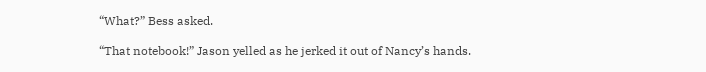“What?” Bess asked.

“That notebook!” Jason yelled as he jerked it out of Nancy’s hands.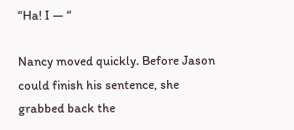“Ha! I — “

Nancy moved quickly. Before Jason could finish his sentence, she grabbed back the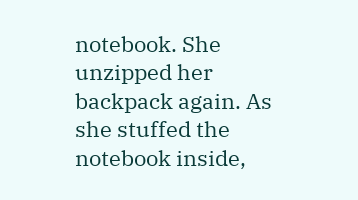notebook. She unzipped her backpack again. As she stuffed the notebook inside,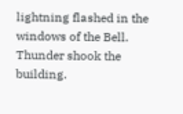lightning flashed in the windows of the Bell. Thunder shook the building.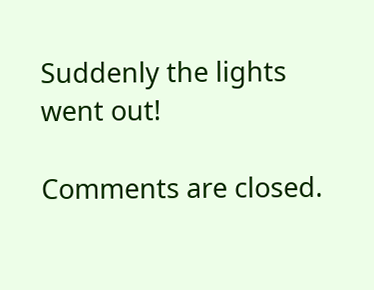Suddenly the lights went out!

Comments are closed.